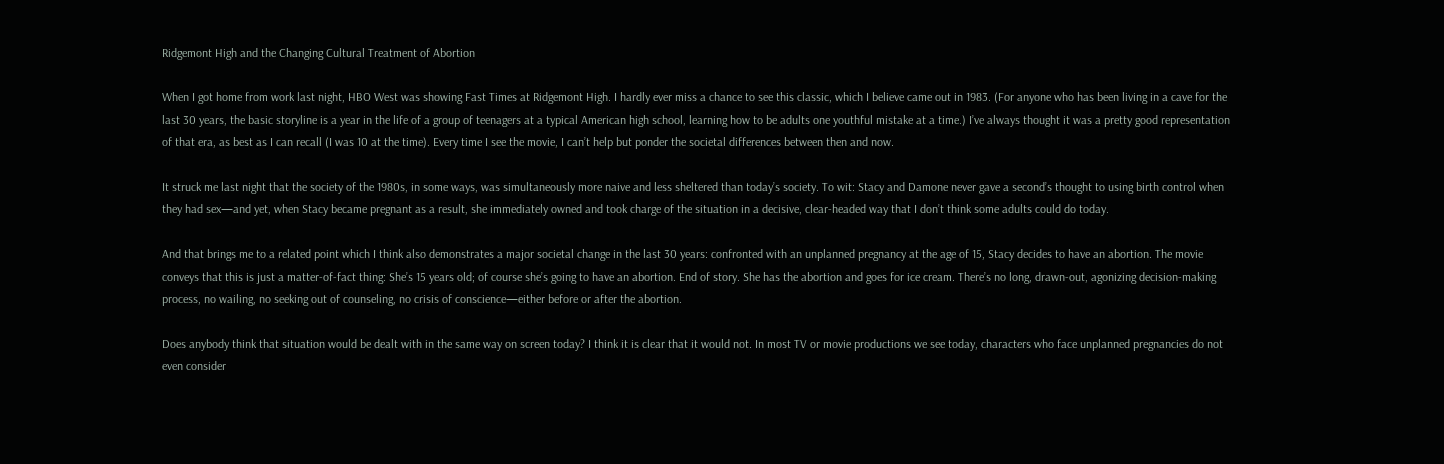Ridgemont High and the Changing Cultural Treatment of Abortion

When I got home from work last night, HBO West was showing Fast Times at Ridgemont High. I hardly ever miss a chance to see this classic, which I believe came out in 1983. (For anyone who has been living in a cave for the last 30 years, the basic storyline is a year in the life of a group of teenagers at a typical American high school, learning how to be adults one youthful mistake at a time.) I’ve always thought it was a pretty good representation of that era, as best as I can recall (I was 10 at the time). Every time I see the movie, I can’t help but ponder the societal differences between then and now.

It struck me last night that the society of the 1980s, in some ways, was simultaneously more naive and less sheltered than today’s society. To wit: Stacy and Damone never gave a second’s thought to using birth control when they had sex—and yet, when Stacy became pregnant as a result, she immediately owned and took charge of the situation in a decisive, clear-headed way that I don’t think some adults could do today.

And that brings me to a related point which I think also demonstrates a major societal change in the last 30 years: confronted with an unplanned pregnancy at the age of 15, Stacy decides to have an abortion. The movie conveys that this is just a matter-of-fact thing: She’s 15 years old; of course she’s going to have an abortion. End of story. She has the abortion and goes for ice cream. There’s no long, drawn-out, agonizing decision-making process, no wailing, no seeking out of counseling, no crisis of conscience—either before or after the abortion.

Does anybody think that situation would be dealt with in the same way on screen today? I think it is clear that it would not. In most TV or movie productions we see today, characters who face unplanned pregnancies do not even consider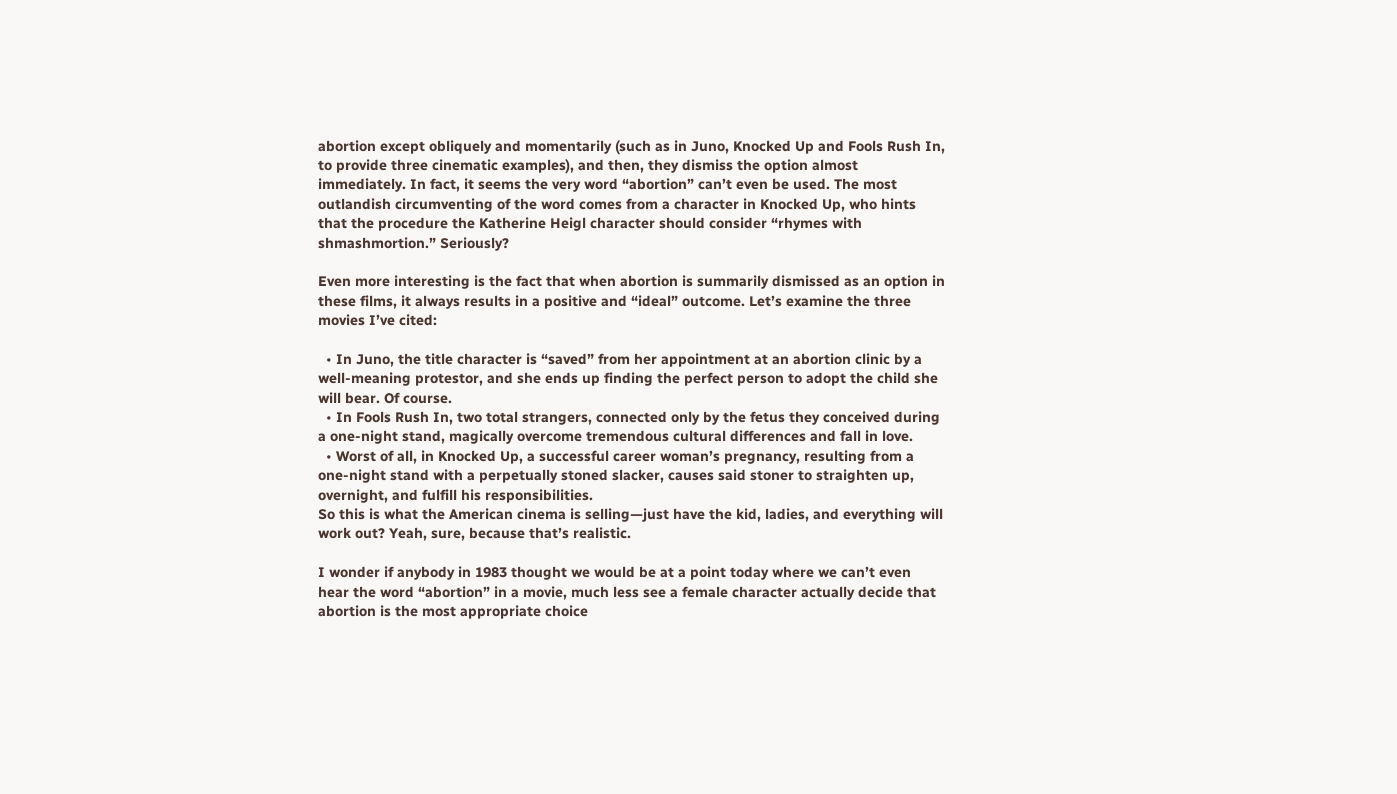abortion except obliquely and momentarily (such as in Juno, Knocked Up and Fools Rush In, to provide three cinematic examples), and then, they dismiss the option almost immediately. In fact, it seems the very word “abortion” can’t even be used. The most outlandish circumventing of the word comes from a character in Knocked Up, who hints that the procedure the Katherine Heigl character should consider “rhymes with shmashmortion.” Seriously?

Even more interesting is the fact that when abortion is summarily dismissed as an option in these films, it always results in a positive and “ideal” outcome. Let’s examine the three movies I’ve cited:

  • In Juno, the title character is “saved” from her appointment at an abortion clinic by a well-meaning protestor, and she ends up finding the perfect person to adopt the child she will bear. Of course.
  • In Fools Rush In, two total strangers, connected only by the fetus they conceived during a one-night stand, magically overcome tremendous cultural differences and fall in love.
  • Worst of all, in Knocked Up, a successful career woman’s pregnancy, resulting from a one-night stand with a perpetually stoned slacker, causes said stoner to straighten up, overnight, and fulfill his responsibilities.
So this is what the American cinema is selling—just have the kid, ladies, and everything will work out? Yeah, sure, because that’s realistic.

I wonder if anybody in 1983 thought we would be at a point today where we can’t even hear the word “abortion” in a movie, much less see a female character actually decide that abortion is the most appropriate choice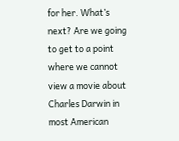for her. What’s next? Are we going to get to a point where we cannot view a movie about Charles Darwin in most American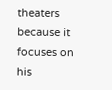theaters because it focuses on his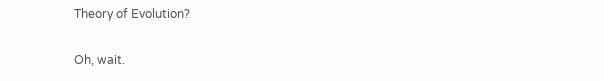Theory of Evolution?

Oh, wait.